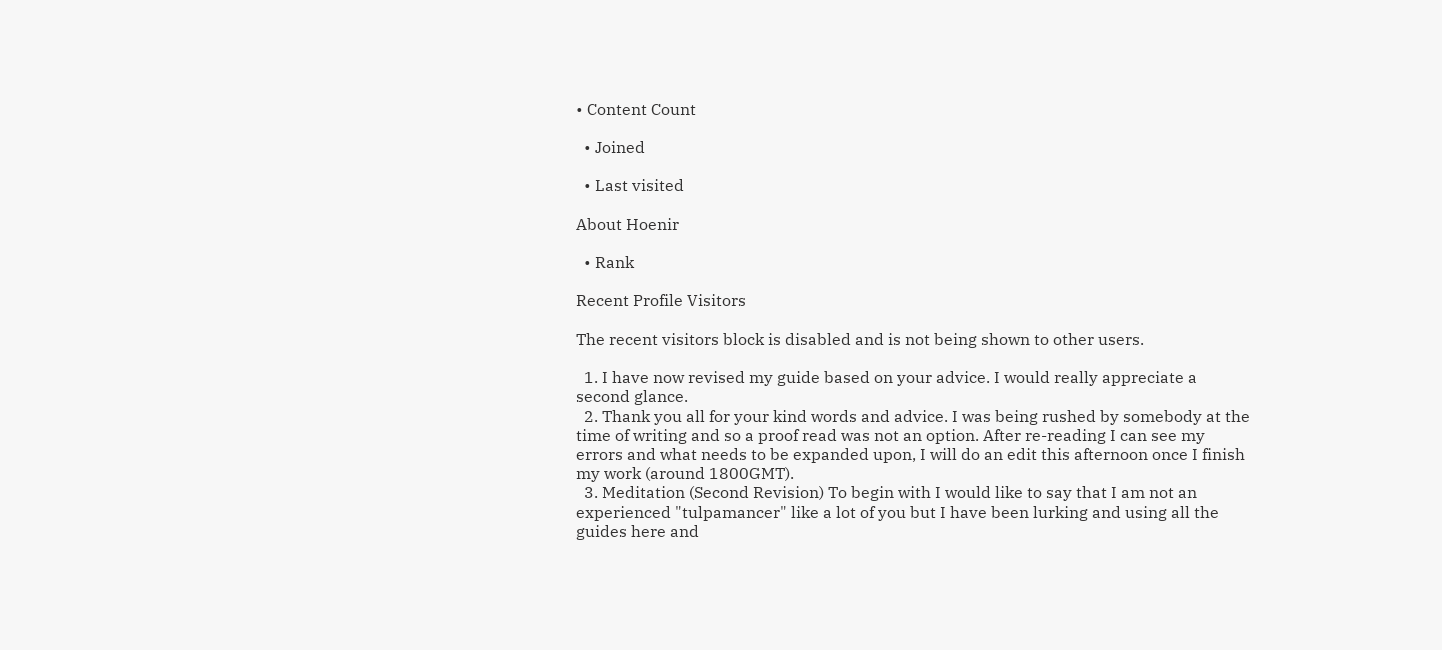• Content Count

  • Joined

  • Last visited

About Hoenir

  • Rank

Recent Profile Visitors

The recent visitors block is disabled and is not being shown to other users.

  1. I have now revised my guide based on your advice. I would really appreciate a second glance.
  2. Thank you all for your kind words and advice. I was being rushed by somebody at the time of writing and so a proof read was not an option. After re-reading I can see my errors and what needs to be expanded upon, I will do an edit this afternoon once I finish my work (around 1800GMT).
  3. Meditation (Second Revision) To begin with I would like to say that I am not an experienced "tulpamancer" like a lot of you but I have been lurking and using all the guides here and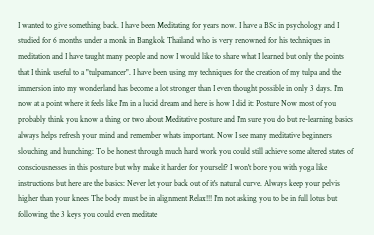I wanted to give something back. I have been Meditating for years now. I have a BSc in psychology and I studied for 6 months under a monk in Bangkok Thailand who is very renowned for his techniques in meditation and I have taught many people and now I would like to share what I learned but only the points that I think useful to a "tulpamancer". I have been using my techniques for the creation of my tulpa and the immersion into my wonderland has become a lot stronger than I even thought possible in only 3 days. I'm now at a point where it feels like I'm in a lucid dream and here is how I did it: Posture Now most of you probably think you know a thing or two about Meditative posture and I'm sure you do but re-learning basics always helps refresh your mind and remember whats important. Now I see many meditative beginners slouching and hunching: To be honest through much hard work you could still achieve some altered states of consciousnesses in this posture but why make it harder for yourself? I won't bore you with yoga like instructions but here are the basics: Never let your back out of it's natural curve. Always keep your pelvis higher than your knees The body must be in alignment Relax!!! I'm not asking you to be in full lotus but following the 3 keys you could even meditate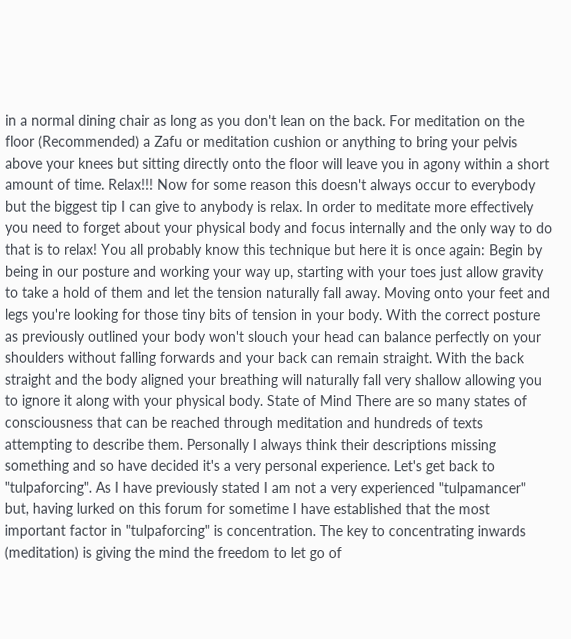in a normal dining chair as long as you don't lean on the back. For meditation on the floor (Recommended) a Zafu or meditation cushion or anything to bring your pelvis above your knees but sitting directly onto the floor will leave you in agony within a short amount of time. Relax!!! Now for some reason this doesn't always occur to everybody but the biggest tip I can give to anybody is relax. In order to meditate more effectively you need to forget about your physical body and focus internally and the only way to do that is to relax! You all probably know this technique but here it is once again: Begin by being in our posture and working your way up, starting with your toes just allow gravity to take a hold of them and let the tension naturally fall away. Moving onto your feet and legs you're looking for those tiny bits of tension in your body. With the correct posture as previously outlined your body won't slouch your head can balance perfectly on your shoulders without falling forwards and your back can remain straight. With the back straight and the body aligned your breathing will naturally fall very shallow allowing you to ignore it along with your physical body. State of Mind There are so many states of consciousness that can be reached through meditation and hundreds of texts attempting to describe them. Personally I always think their descriptions missing something and so have decided it's a very personal experience. Let's get back to "tulpaforcing". As I have previously stated I am not a very experienced "tulpamancer" but, having lurked on this forum for sometime I have established that the most important factor in "tulpaforcing" is concentration. The key to concentrating inwards (meditation) is giving the mind the freedom to let go of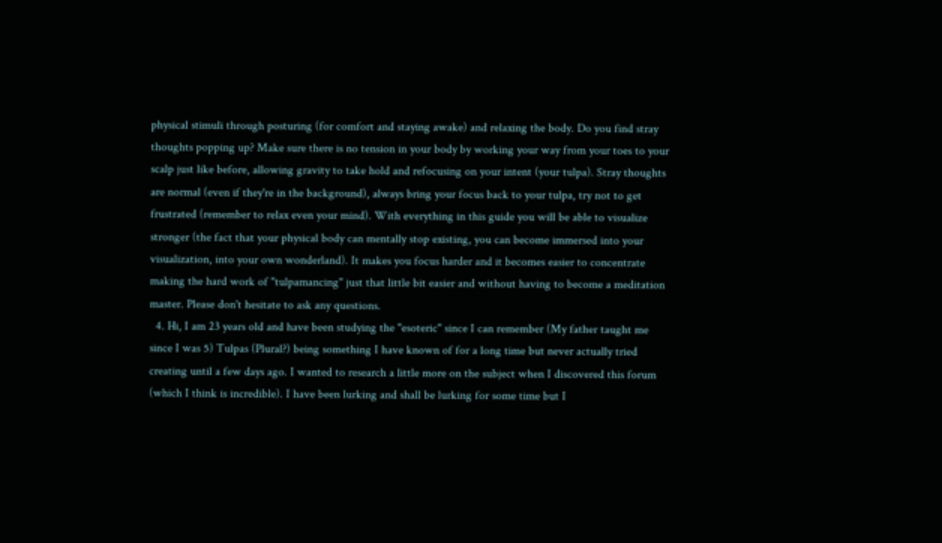physical stimuli through posturing (for comfort and staying awake) and relaxing the body. Do you find stray thoughts popping up? Make sure there is no tension in your body by working your way from your toes to your scalp just like before, allowing gravity to take hold and refocusing on your intent (your tulpa). Stray thoughts are normal (even if they're in the background), always bring your focus back to your tulpa, try not to get frustrated (remember to relax even your mind). With everything in this guide you will be able to visualize stronger (the fact that your physical body can mentally stop existing, you can become immersed into your visualization, into your own wonderland). It makes you focus harder and it becomes easier to concentrate making the hard work of "tulpamancing" just that little bit easier and without having to become a meditation master. Please don't hesitate to ask any questions.
  4. Hi, I am 23 years old and have been studying the "esoteric" since I can remember (My father taught me since I was 5) Tulpas (Plural?) being something I have known of for a long time but never actually tried creating until a few days ago. I wanted to research a little more on the subject when I discovered this forum (which I think is incredible). I have been lurking and shall be lurking for some time but I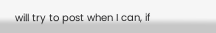will try to post when I can, if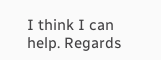I think I can help. Regards